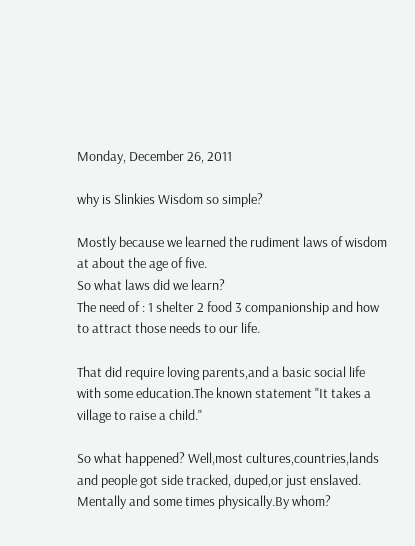Monday, December 26, 2011

why is Slinkies Wisdom so simple?

Mostly because we learned the rudiment laws of wisdom at about the age of five.
So what laws did we learn?
The need of : 1 shelter 2 food 3 companionship and how to attract those needs to our life.

That did require loving parents,and a basic social life with some education.The known statement "It takes a village to raise a child."

So what happened? Well,most cultures,countries,lands and people got side tracked, duped,or just enslaved. Mentally and some times physically.By whom?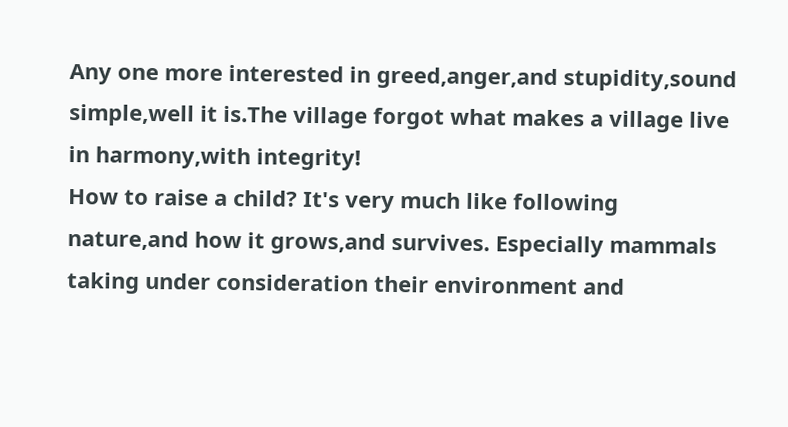Any one more interested in greed,anger,and stupidity,sound simple,well it is.The village forgot what makes a village live in harmony,with integrity!
How to raise a child? It's very much like following nature,and how it grows,and survives. Especially mammals taking under consideration their environment and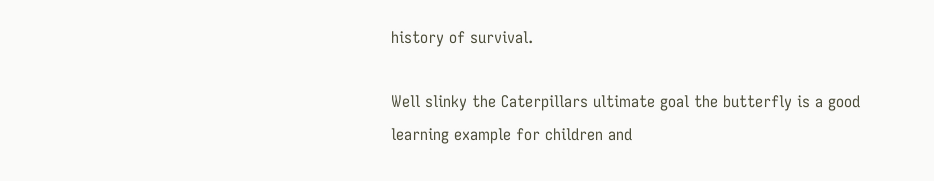history of survival.

Well slinky the Caterpillars ultimate goal the butterfly is a good learning example for children and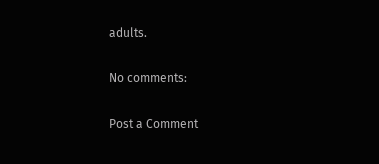adults.

No comments:

Post a Comment